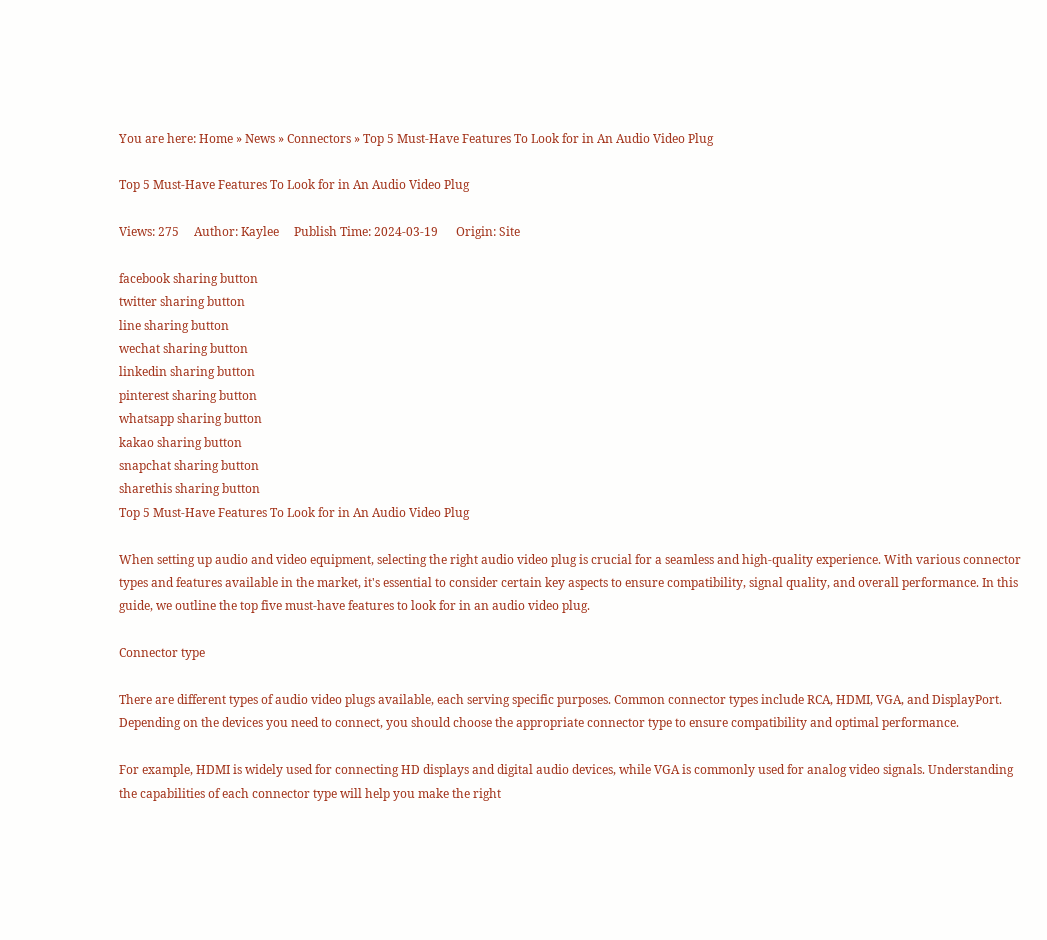You are here: Home » News » Connectors » Top 5 Must-Have Features To Look for in An Audio Video Plug

Top 5 Must-Have Features To Look for in An Audio Video Plug

Views: 275     Author: Kaylee     Publish Time: 2024-03-19      Origin: Site

facebook sharing button
twitter sharing button
line sharing button
wechat sharing button
linkedin sharing button
pinterest sharing button
whatsapp sharing button
kakao sharing button
snapchat sharing button
sharethis sharing button
Top 5 Must-Have Features To Look for in An Audio Video Plug

When setting up audio and video equipment, selecting the right audio video plug is crucial for a seamless and high-quality experience. With various connector types and features available in the market, it's essential to consider certain key aspects to ensure compatibility, signal quality, and overall performance. In this guide, we outline the top five must-have features to look for in an audio video plug.

Connector type

There are different types of audio video plugs available, each serving specific purposes. Common connector types include RCA, HDMI, VGA, and DisplayPort. Depending on the devices you need to connect, you should choose the appropriate connector type to ensure compatibility and optimal performance.

For example, HDMI is widely used for connecting HD displays and digital audio devices, while VGA is commonly used for analog video signals. Understanding the capabilities of each connector type will help you make the right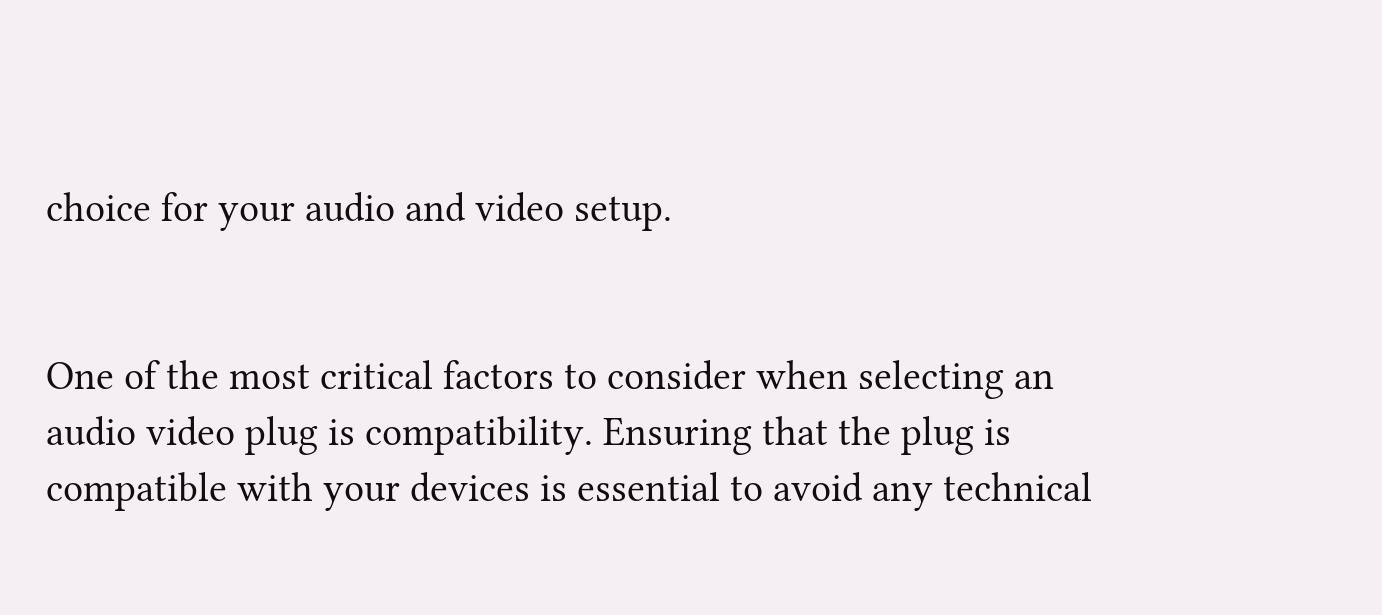choice for your audio and video setup.


One of the most critical factors to consider when selecting an audio video plug is compatibility. Ensuring that the plug is compatible with your devices is essential to avoid any technical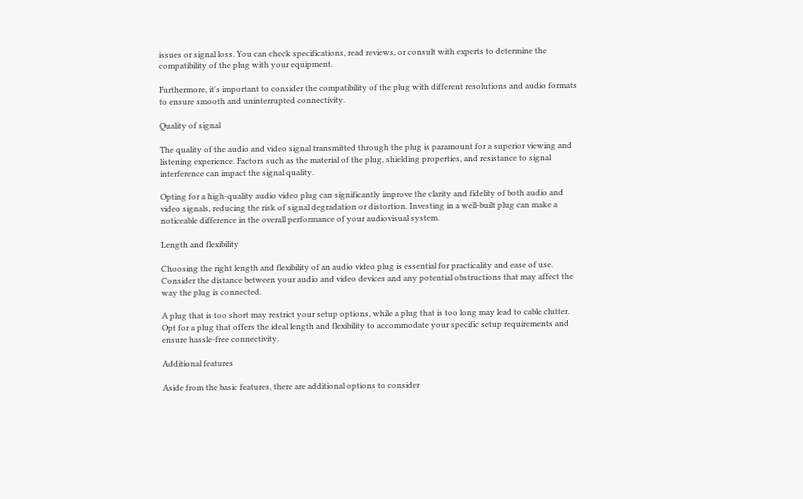issues or signal loss. You can check specifications, read reviews, or consult with experts to determine the compatibility of the plug with your equipment.

Furthermore, it's important to consider the compatibility of the plug with different resolutions and audio formats to ensure smooth and uninterrupted connectivity.

Quality of signal

The quality of the audio and video signal transmitted through the plug is paramount for a superior viewing and listening experience. Factors such as the material of the plug, shielding properties, and resistance to signal interference can impact the signal quality.

Opting for a high-quality audio video plug can significantly improve the clarity and fidelity of both audio and video signals, reducing the risk of signal degradation or distortion. Investing in a well-built plug can make a noticeable difference in the overall performance of your audiovisual system.

Length and flexibility

Choosing the right length and flexibility of an audio video plug is essential for practicality and ease of use. Consider the distance between your audio and video devices and any potential obstructions that may affect the way the plug is connected.

A plug that is too short may restrict your setup options, while a plug that is too long may lead to cable clutter. Opt for a plug that offers the ideal length and flexibility to accommodate your specific setup requirements and ensure hassle-free connectivity.

Additional features

Aside from the basic features, there are additional options to consider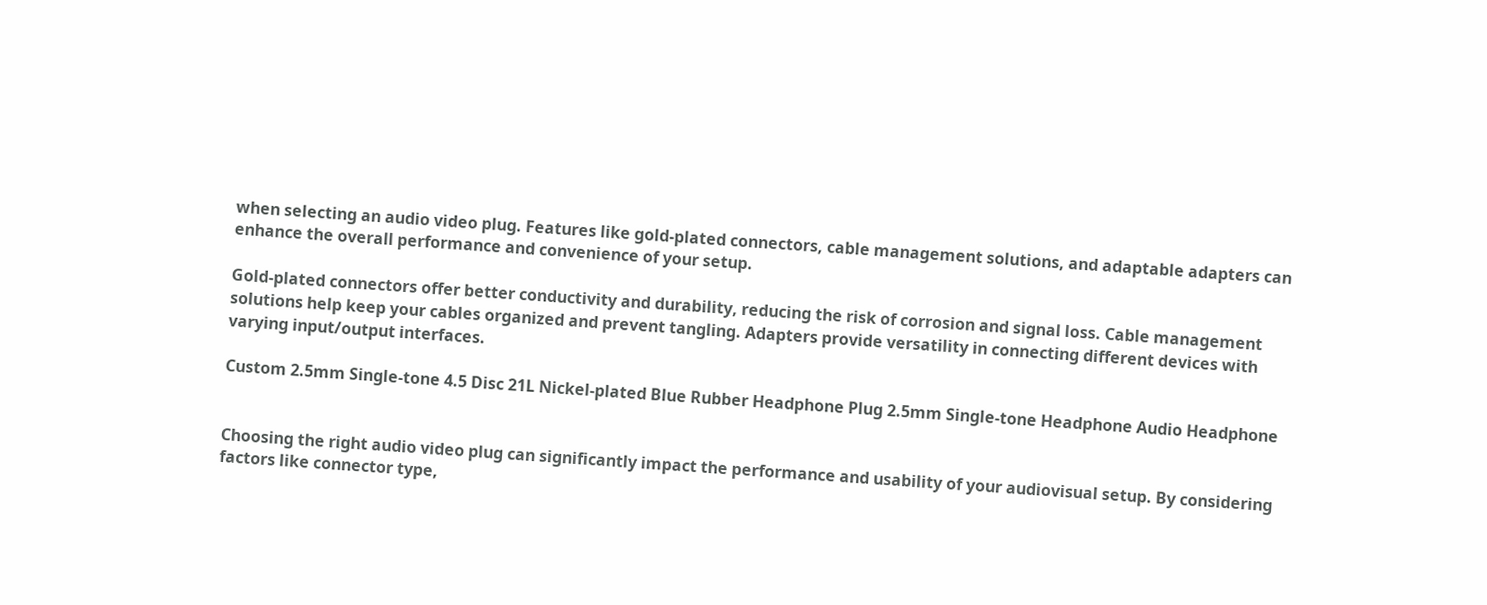when selecting an audio video plug. Features like gold-plated connectors, cable management solutions, and adaptable adapters can enhance the overall performance and convenience of your setup.

Gold-plated connectors offer better conductivity and durability, reducing the risk of corrosion and signal loss. Cable management solutions help keep your cables organized and prevent tangling. Adapters provide versatility in connecting different devices with varying input/output interfaces.

Custom 2.5mm Single-tone 4.5 Disc 21L Nickel-plated Blue Rubber Headphone Plug 2.5mm Single-tone Headphone Audio Headphone


Choosing the right audio video plug can significantly impact the performance and usability of your audiovisual setup. By considering factors like connector type,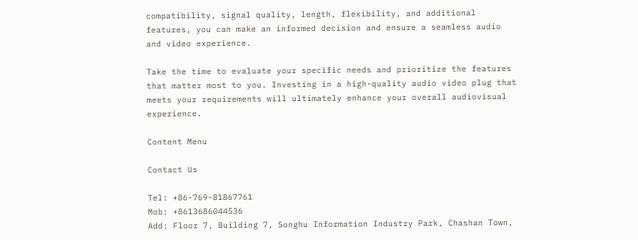compatibility, signal quality, length, flexibility, and additional features, you can make an informed decision and ensure a seamless audio and video experience.

Take the time to evaluate your specific needs and prioritize the features that matter most to you. Investing in a high-quality audio video plug that meets your requirements will ultimately enhance your overall audiovisual experience.

Content Menu

Contact Us

Tel: +86-769-81867761
Mob: +8613686044536
Add: Floor 7, Building 7, Songhu Information Industry Park, Chashan Town,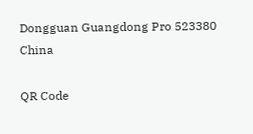Dongguan Guangdong Pro 523380 China

QR Code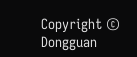Copyright © Dongguan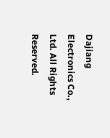Dajiang Electronics Co., Ltd. All Rights Reserved.